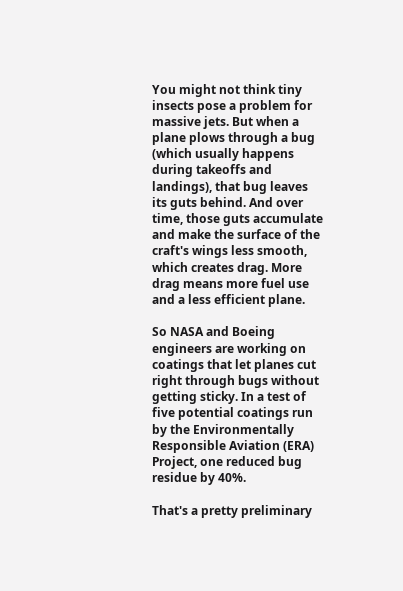You might not think tiny insects pose a problem for massive jets. But when a plane plows through a bug (which usually happens during takeoffs and landings), that bug leaves its guts behind. And over time, those guts accumulate and make the surface of the craft's wings less smooth, which creates drag. More drag means more fuel use and a less efficient plane.

So NASA and Boeing engineers are working on coatings that let planes cut right through bugs without getting sticky. In a test of five potential coatings run by the Environmentally Responsible Aviation (ERA) Project, one reduced bug residue by 40%.

That's a pretty preliminary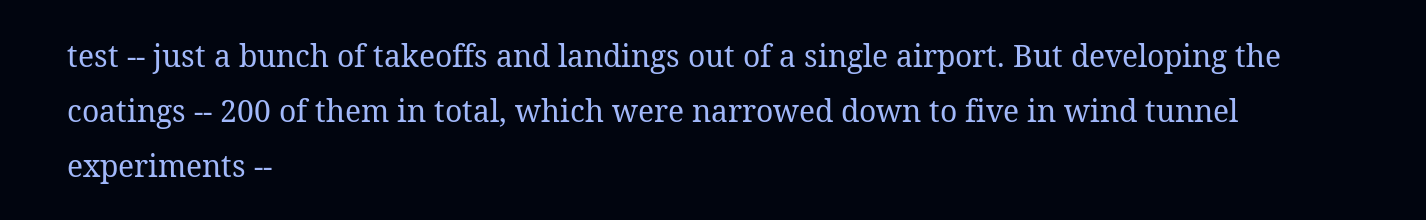test -- just a bunch of takeoffs and landings out of a single airport. But developing the coatings -- 200 of them in total, which were narrowed down to five in wind tunnel experiments --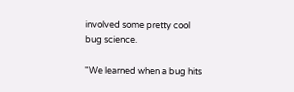involved some pretty cool bug science.

"We learned when a bug hits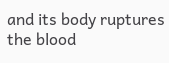and its body ruptures the blood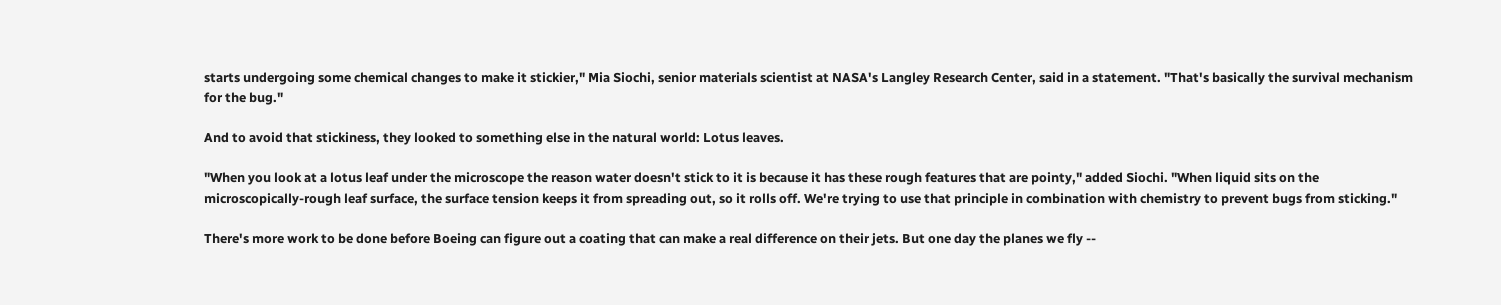starts undergoing some chemical changes to make it stickier," Mia Siochi, senior materials scientist at NASA's Langley Research Center, said in a statement. "That's basically the survival mechanism for the bug."

And to avoid that stickiness, they looked to something else in the natural world: Lotus leaves.

"When you look at a lotus leaf under the microscope the reason water doesn't stick to it is because it has these rough features that are pointy," added Siochi. "When liquid sits on the microscopically-rough leaf surface, the surface tension keeps it from spreading out, so it rolls off. We're trying to use that principle in combination with chemistry to prevent bugs from sticking."

There's more work to be done before Boeing can figure out a coating that can make a real difference on their jets. But one day the planes we fly --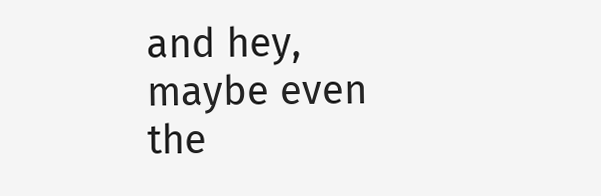and hey, maybe even the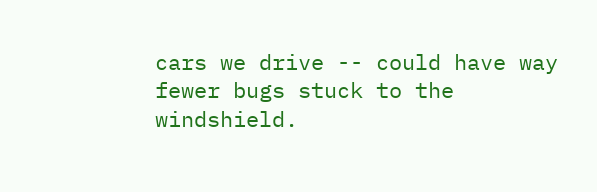cars we drive -- could have way fewer bugs stuck to the windshield.